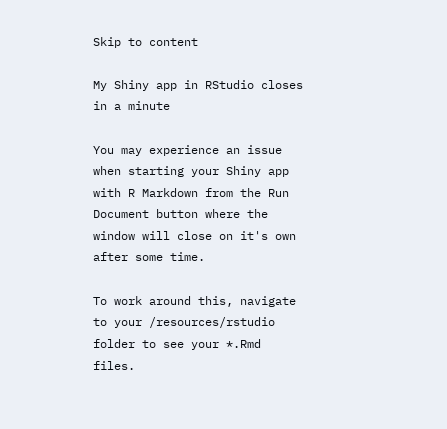Skip to content

My Shiny app in RStudio closes in a minute

You may experience an issue when starting your Shiny app with R Markdown from the Run Document button where the window will close on it's own after some time.

To work around this, navigate to your /resources/rstudio folder to see your *.Rmd files.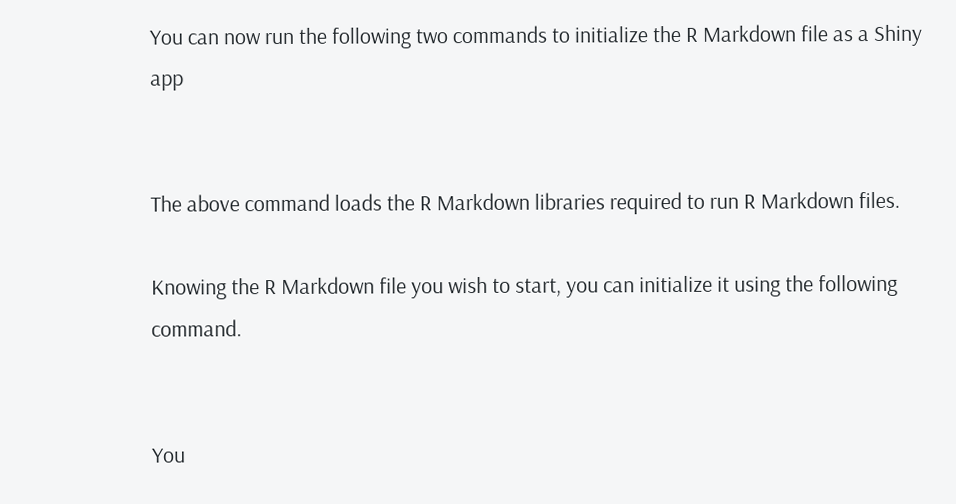You can now run the following two commands to initialize the R Markdown file as a Shiny app


The above command loads the R Markdown libraries required to run R Markdown files.

Knowing the R Markdown file you wish to start, you can initialize it using the following command.


You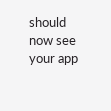should now see your app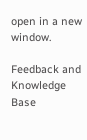open in a new window.

Feedback and Knowledge Base